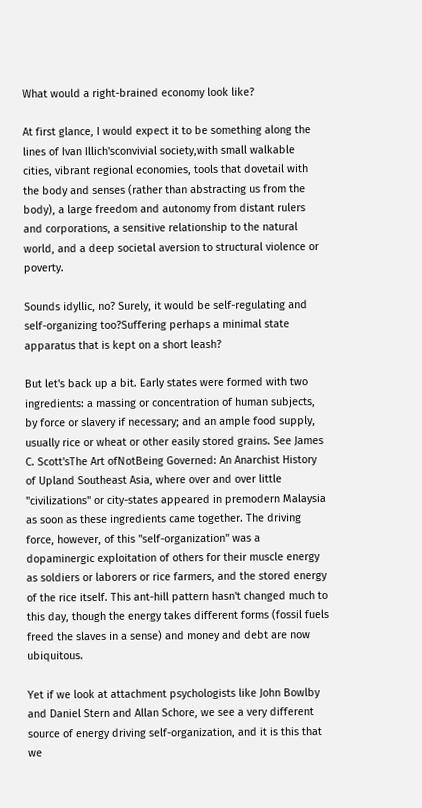What would a right-brained economy look like?

At first glance, I would expect it to be something along the lines of Ivan Illich'sconvivial society,with small walkable cities, vibrant regional economies, tools that dovetail with the body and senses (rather than abstracting us from the body), a large freedom and autonomy from distant rulers and corporations, a sensitive relationship to the natural world, and a deep societal aversion to structural violence or poverty.

Sounds idyllic, no? Surely, it would be self-regulating and self-organizing too?Suffering perhaps a minimal state apparatus that is kept on a short leash?

But let's back up a bit. Early states were formed with two ingredients: a massing or concentration of human subjects, by force or slavery if necessary; and an ample food supply, usually rice or wheat or other easily stored grains. See James C. Scott'sThe Art ofNotBeing Governed: An Anarchist History of Upland Southeast Asia, where over and over little "civilizations" or city-states appeared in premodern Malaysia as soon as these ingredients came together. The driving force, however, of this "self-organization" was a dopaminergic exploitation of others for their muscle energy as soldiers or laborers or rice farmers, and the stored energy of the rice itself. This ant-hill pattern hasn't changed much to this day, though the energy takes different forms (fossil fuels freed the slaves in a sense) and money and debt are now ubiquitous.

Yet if we look at attachment psychologists like John Bowlby and Daniel Stern and Allan Schore, we see a very different source of energy driving self-organization, and it is this that we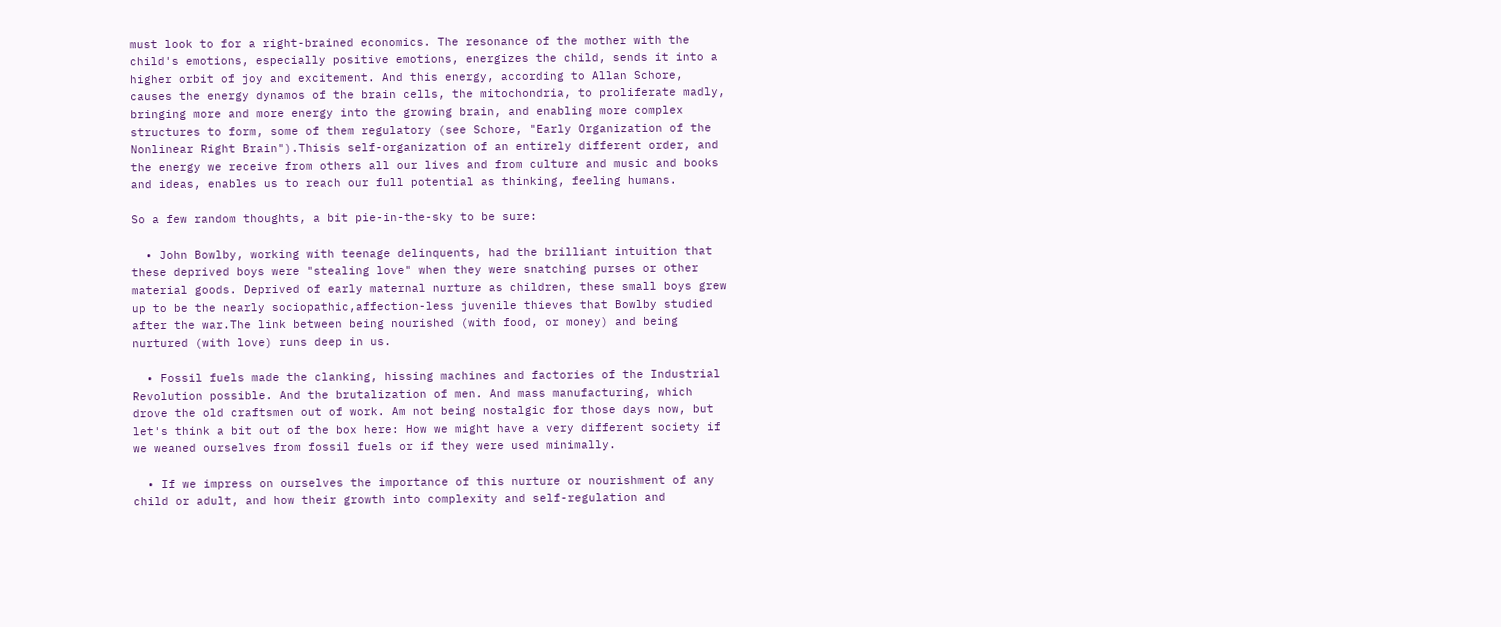must look to for a right-brained economics. The resonance of the mother with the child's emotions, especially positive emotions, energizes the child, sends it into a higher orbit of joy and excitement. And this energy, according to Allan Schore, causes the energy dynamos of the brain cells, the mitochondria, to proliferate madly, bringing more and more energy into the growing brain, and enabling more complex structures to form, some of them regulatory (see Schore, "Early Organization of the Nonlinear Right Brain").Thisis self-organization of an entirely different order, and the energy we receive from others all our lives and from culture and music and books and ideas, enables us to reach our full potential as thinking, feeling humans.

So a few random thoughts, a bit pie-in-the-sky to be sure:

  • John Bowlby, working with teenage delinquents, had the brilliant intuition that these deprived boys were "stealing love" when they were snatching purses or other material goods. Deprived of early maternal nurture as children, these small boys grew up to be the nearly sociopathic,affection-less juvenile thieves that Bowlby studied after the war.The link between being nourished (with food, or money) and being nurtured (with love) runs deep in us.

  • Fossil fuels made the clanking, hissing machines and factories of the Industrial Revolution possible. And the brutalization of men. And mass manufacturing, which drove the old craftsmen out of work. Am not being nostalgic for those days now, but let's think a bit out of the box here: How we might have a very different society if we weaned ourselves from fossil fuels or if they were used minimally.

  • If we impress on ourselves the importance of this nurture or nourishment of any child or adult, and how their growth into complexity and self-regulation and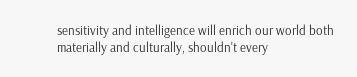sensitivity and intelligence will enrich our world both materially and culturally, shouldn't every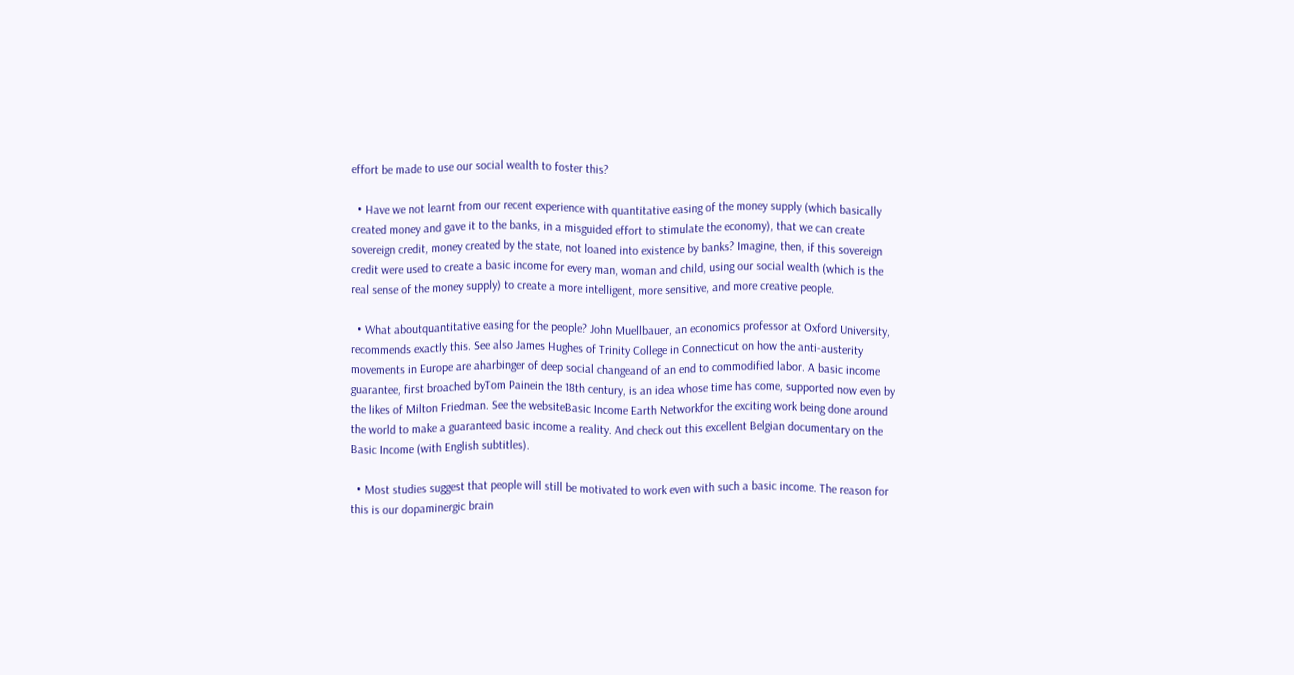effort be made to use our social wealth to foster this?

  • Have we not learnt from our recent experience with quantitative easing of the money supply (which basically created money and gave it to the banks, in a misguided effort to stimulate the economy), that we can create sovereign credit, money created by the state, not loaned into existence by banks? Imagine, then, if this sovereign credit were used to create a basic income for every man, woman and child, using our social wealth (which is the real sense of the money supply) to create a more intelligent, more sensitive, and more creative people.

  • What aboutquantitative easing for the people? John Muellbauer, an economics professor at Oxford University, recommends exactly this. See also James Hughes of Trinity College in Connecticut on how the anti-austerity movements in Europe are aharbinger of deep social changeand of an end to commodified labor. A basic income guarantee, first broached byTom Painein the 18th century, is an idea whose time has come, supported now even by the likes of Milton Friedman. See the websiteBasic Income Earth Networkfor the exciting work being done around the world to make a guaranteed basic income a reality. And check out this excellent Belgian documentary on the Basic Income (with English subtitles).

  • Most studies suggest that people will still be motivated to work even with such a basic income. The reason for this is our dopaminergic brain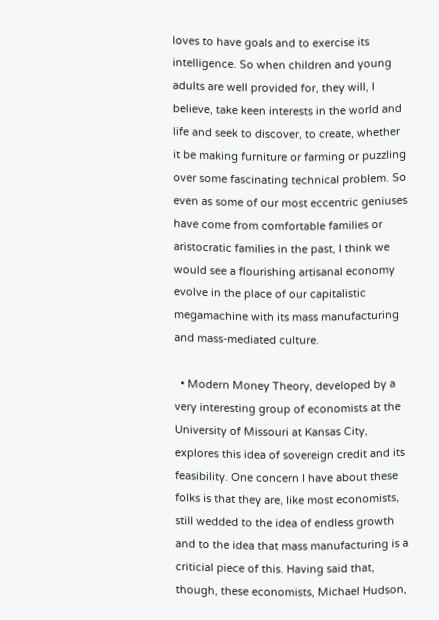loves to have goals and to exercise its intelligence. So when children and young adults are well provided for, they will, I believe, take keen interests in the world and life and seek to discover, to create, whether it be making furniture or farming or puzzling over some fascinating technical problem. So even as some of our most eccentric geniuses have come from comfortable families or aristocratic families in the past, I think we would see a flourishing artisanal economy evolve in the place of our capitalistic megamachine with its mass manufacturing and mass-mediated culture.

  • Modern Money Theory, developed by a very interesting group of economists at the University of Missouri at Kansas City, explores this idea of sovereign credit and its feasibility. One concern I have about these folks is that they are, like most economists, still wedded to the idea of endless growth and to the idea that mass manufacturing is a criticial piece of this. Having said that, though, these economists, Michael Hudson,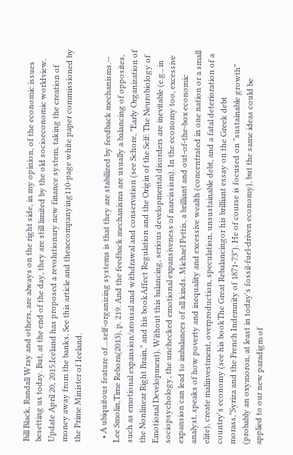Bill Black, Randall Wray and others, are always on the right side, in my opinion, of the economic issues besetting us today. But, at the end of the day, they are still limited by the old socioeconomic worldview. Update April 20, 2015:Iceland has proposed a revolutionary new finance system, taking the creation of money away from the banks. See this article and theaccompanying110-page white paper commissioned by the Prime Minister of Iceland.

  • A ubiquitous feature of…self-organizing systems is that they are stabilized by feedback mechanisms.-- Lee Smolin,Time Reborn(2013), p. 219. And the feedback mechanisms are usually a balancing of opposites, such as emotional expansion/arousal and withdrawal and conservation (see Schore, "Early Organization of the Nonlinear Right Brain," and his bookAffect Regulation and the Origin of the Self: The Neurobiology of Emotional Development). Without this balancing, serious developmental disorders are inevitable (e.g., in sociopsychology, the unchecked emotional expansiveness of narcissism). In the economy too, excessive expansion can lead to imbalances of all kinds. Michael Pettis, a brilliant and out-of-the-box economic analyst, speaks of how poverty and inequality and excessive wealth (concentrated in one nation or a small elite), create malinvestment, overproduction, speculation, unsustainable debt, and a fatal deterioration of a country's economy (see his bookThe Great Rebalancingor his brilliant essay on the Greek debt morass,"Syriza and the French Indemnity of 1871-73"). He of course is focused on "sustainable growth" (probably an oxymoron, at least in today's fossil-fuel-driven economy), but the same ideas could be applied to our new paradigm of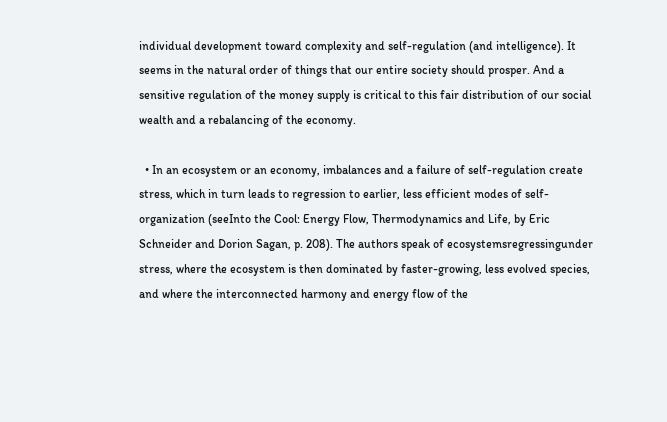individual development toward complexity and self-regulation (and intelligence). It seems in the natural order of things that our entire society should prosper. And a sensitive regulation of the money supply is critical to this fair distribution of our social wealth and a rebalancing of the economy.

  • In an ecosystem or an economy, imbalances and a failure of self-regulation create stress, which in turn leads to regression to earlier, less efficient modes of self-organization (seeInto the Cool: Energy Flow, Thermodynamics and Life, by Eric Schneider and Dorion Sagan, p. 208). The authors speak of ecosystemsregressingunder stress, where the ecosystem is then dominated by faster-growing, less evolved species, and where the interconnected harmony and energy flow of the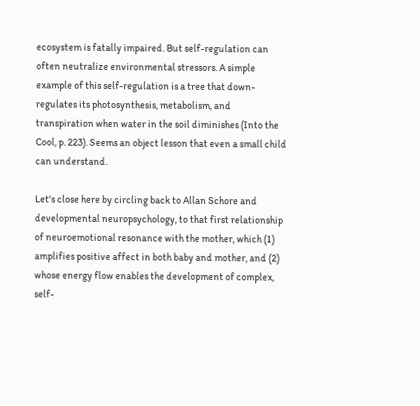ecosystem is fatally impaired. But self-regulation can often neutralize environmental stressors. A simple example of this self-regulation is a tree that down-regulates its photosynthesis, metabolism, and transpiration when water in the soil diminishes (Into the Cool, p. 223). Seems an object lesson that even a small child can understand.

Let's close here by circling back to Allan Schore and developmental neuropsychology, to that first relationship of neuroemotional resonance with the mother, which (1) amplifies positive affect in both baby and mother, and (2) whose energy flow enables the development of complex, self-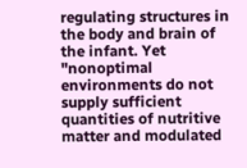regulating structures in the body and brain of the infant. Yet "nonoptimal environments do not supply sufficient quantities of nutritive matter and modulated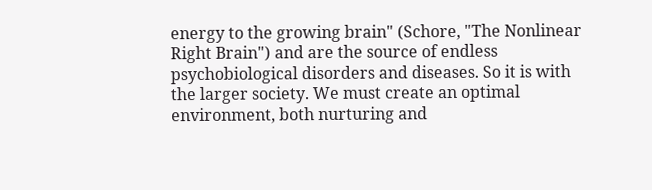energy to the growing brain" (Schore, "The Nonlinear Right Brain") and are the source of endless psychobiological disorders and diseases. So it is with the larger society. We must create an optimal environment, both nurturing and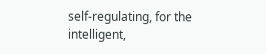self-regulating, for the intelligent,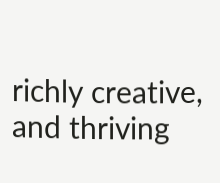richly creative, and thriving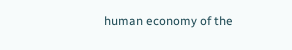human economy of the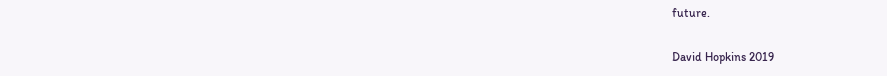future.

David Hopkins 2019